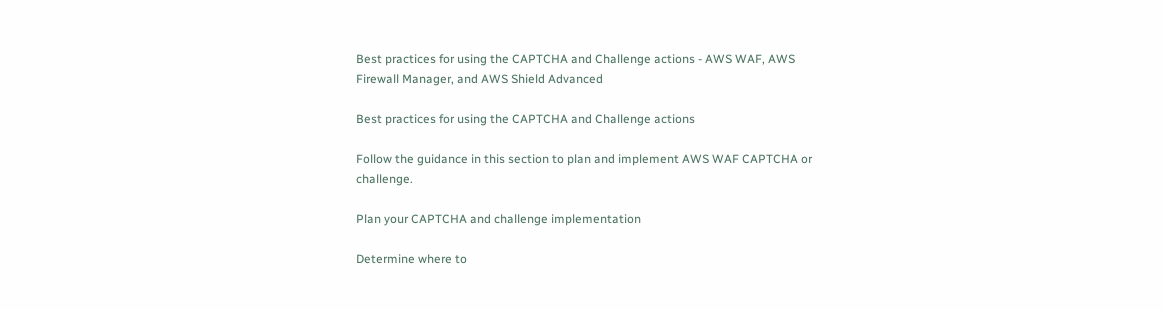Best practices for using the CAPTCHA and Challenge actions - AWS WAF, AWS Firewall Manager, and AWS Shield Advanced

Best practices for using the CAPTCHA and Challenge actions

Follow the guidance in this section to plan and implement AWS WAF CAPTCHA or challenge.

Plan your CAPTCHA and challenge implementation

Determine where to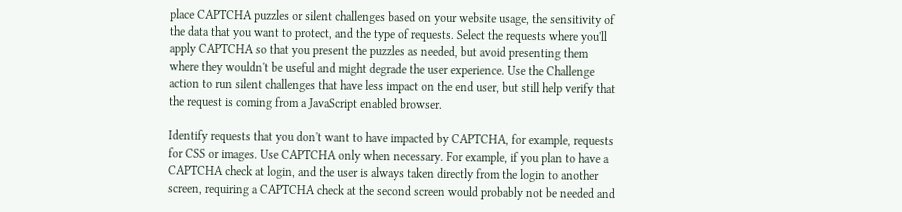place CAPTCHA puzzles or silent challenges based on your website usage, the sensitivity of the data that you want to protect, and the type of requests. Select the requests where you'll apply CAPTCHA so that you present the puzzles as needed, but avoid presenting them where they wouldn't be useful and might degrade the user experience. Use the Challenge action to run silent challenges that have less impact on the end user, but still help verify that the request is coming from a JavaScript enabled browser.

Identify requests that you don't want to have impacted by CAPTCHA, for example, requests for CSS or images. Use CAPTCHA only when necessary. For example, if you plan to have a CAPTCHA check at login, and the user is always taken directly from the login to another screen, requiring a CAPTCHA check at the second screen would probably not be needed and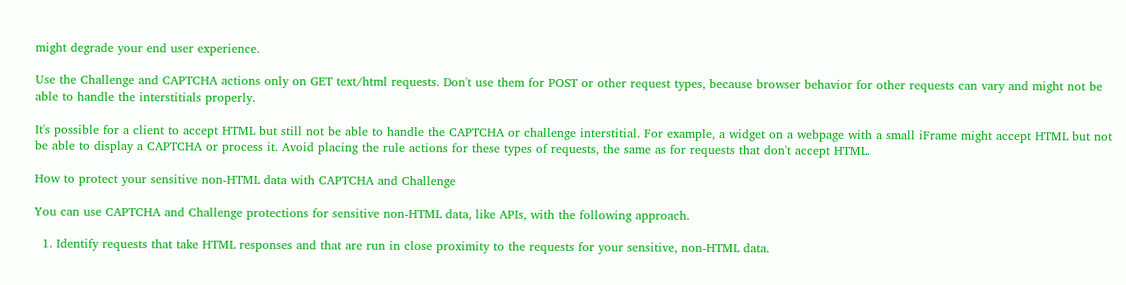might degrade your end user experience.

Use the Challenge and CAPTCHA actions only on GET text/html requests. Don't use them for POST or other request types, because browser behavior for other requests can vary and might not be able to handle the interstitials properly.

It's possible for a client to accept HTML but still not be able to handle the CAPTCHA or challenge interstitial. For example, a widget on a webpage with a small iFrame might accept HTML but not be able to display a CAPTCHA or process it. Avoid placing the rule actions for these types of requests, the same as for requests that don't accept HTML.

How to protect your sensitive non-HTML data with CAPTCHA and Challenge

You can use CAPTCHA and Challenge protections for sensitive non-HTML data, like APIs, with the following approach.

  1. Identify requests that take HTML responses and that are run in close proximity to the requests for your sensitive, non-HTML data.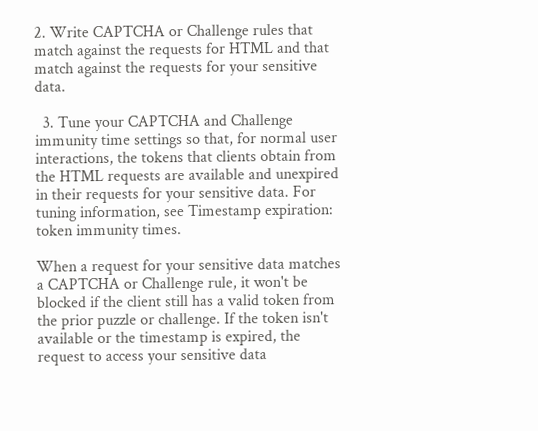2. Write CAPTCHA or Challenge rules that match against the requests for HTML and that match against the requests for your sensitive data.

  3. Tune your CAPTCHA and Challenge immunity time settings so that, for normal user interactions, the tokens that clients obtain from the HTML requests are available and unexpired in their requests for your sensitive data. For tuning information, see Timestamp expiration: token immunity times.

When a request for your sensitive data matches a CAPTCHA or Challenge rule, it won't be blocked if the client still has a valid token from the prior puzzle or challenge. If the token isn't available or the timestamp is expired, the request to access your sensitive data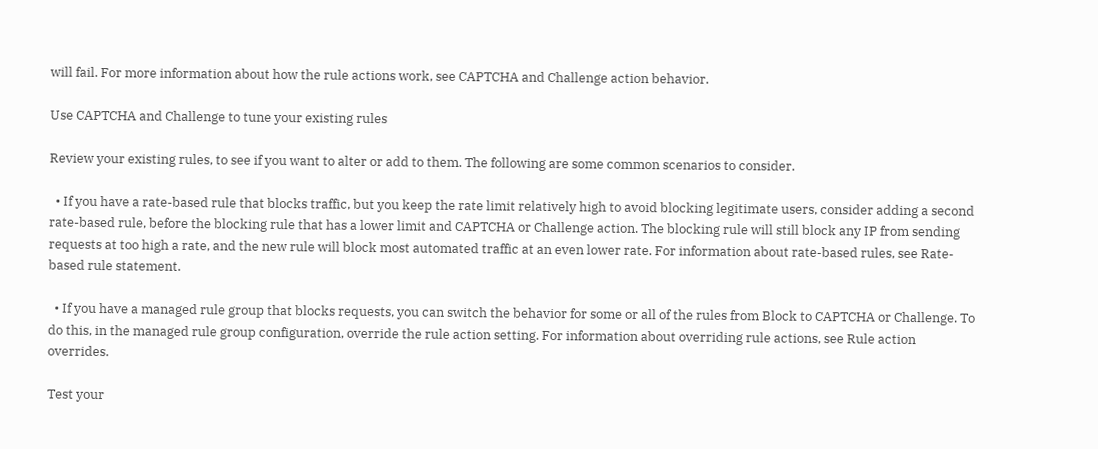will fail. For more information about how the rule actions work, see CAPTCHA and Challenge action behavior.

Use CAPTCHA and Challenge to tune your existing rules

Review your existing rules, to see if you want to alter or add to them. The following are some common scenarios to consider.

  • If you have a rate-based rule that blocks traffic, but you keep the rate limit relatively high to avoid blocking legitimate users, consider adding a second rate-based rule, before the blocking rule that has a lower limit and CAPTCHA or Challenge action. The blocking rule will still block any IP from sending requests at too high a rate, and the new rule will block most automated traffic at an even lower rate. For information about rate-based rules, see Rate-based rule statement.

  • If you have a managed rule group that blocks requests, you can switch the behavior for some or all of the rules from Block to CAPTCHA or Challenge. To do this, in the managed rule group configuration, override the rule action setting. For information about overriding rule actions, see Rule action overrides.

Test your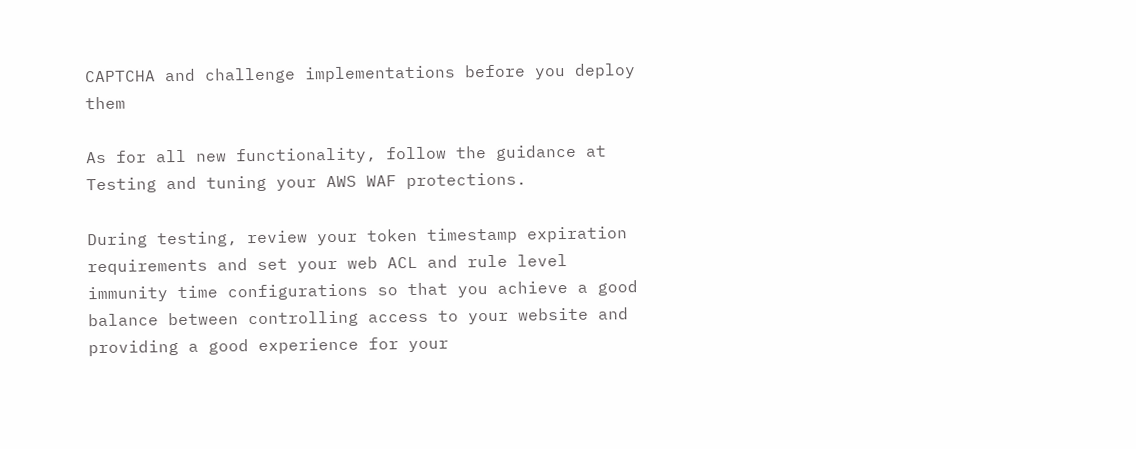CAPTCHA and challenge implementations before you deploy them

As for all new functionality, follow the guidance at Testing and tuning your AWS WAF protections.

During testing, review your token timestamp expiration requirements and set your web ACL and rule level immunity time configurations so that you achieve a good balance between controlling access to your website and providing a good experience for your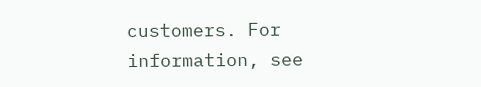customers. For information, see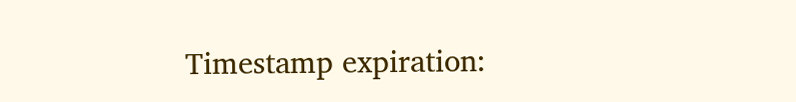Timestamp expiration: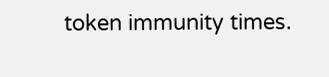token immunity times.